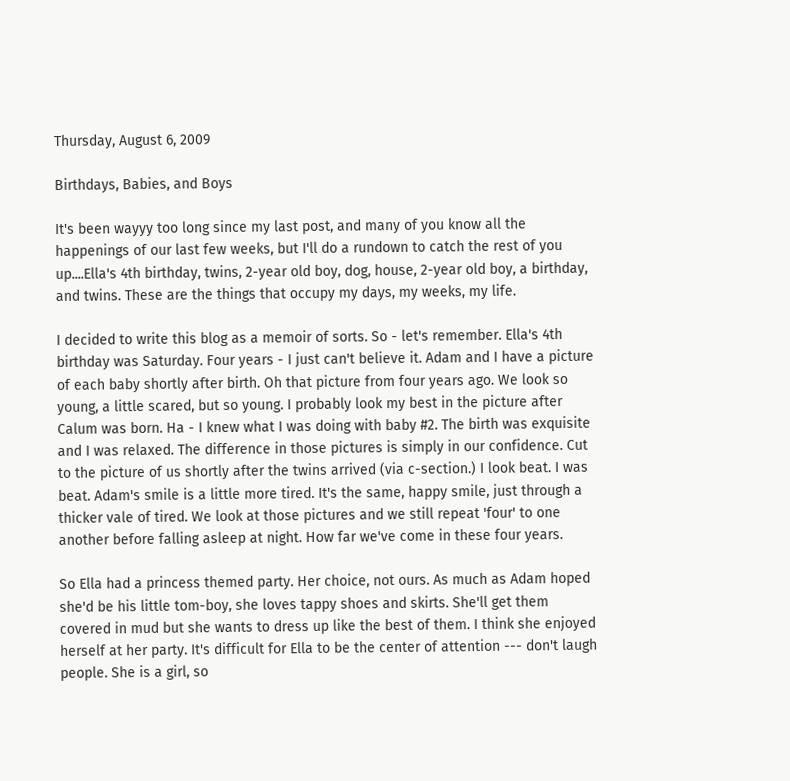Thursday, August 6, 2009

Birthdays, Babies, and Boys

It's been wayyy too long since my last post, and many of you know all the happenings of our last few weeks, but I'll do a rundown to catch the rest of you up....Ella's 4th birthday, twins, 2-year old boy, dog, house, 2-year old boy, a birthday, and twins. These are the things that occupy my days, my weeks, my life.

I decided to write this blog as a memoir of sorts. So - let's remember. Ella's 4th birthday was Saturday. Four years - I just can't believe it. Adam and I have a picture of each baby shortly after birth. Oh that picture from four years ago. We look so young, a little scared, but so young. I probably look my best in the picture after Calum was born. Ha - I knew what I was doing with baby #2. The birth was exquisite and I was relaxed. The difference in those pictures is simply in our confidence. Cut to the picture of us shortly after the twins arrived (via c-section.) I look beat. I was beat. Adam's smile is a little more tired. It's the same, happy smile, just through a thicker vale of tired. We look at those pictures and we still repeat 'four' to one another before falling asleep at night. How far we've come in these four years.

So Ella had a princess themed party. Her choice, not ours. As much as Adam hoped she'd be his little tom-boy, she loves tappy shoes and skirts. She'll get them covered in mud but she wants to dress up like the best of them. I think she enjoyed herself at her party. It's difficult for Ella to be the center of attention --- don't laugh people. She is a girl, so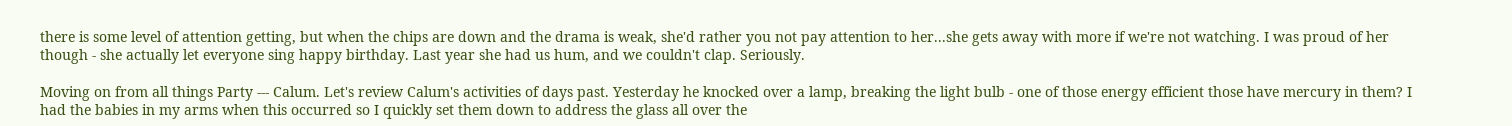there is some level of attention getting, but when the chips are down and the drama is weak, she'd rather you not pay attention to her...she gets away with more if we're not watching. I was proud of her though - she actually let everyone sing happy birthday. Last year she had us hum, and we couldn't clap. Seriously.

Moving on from all things Party --- Calum. Let's review Calum's activities of days past. Yesterday he knocked over a lamp, breaking the light bulb - one of those energy efficient those have mercury in them? I had the babies in my arms when this occurred so I quickly set them down to address the glass all over the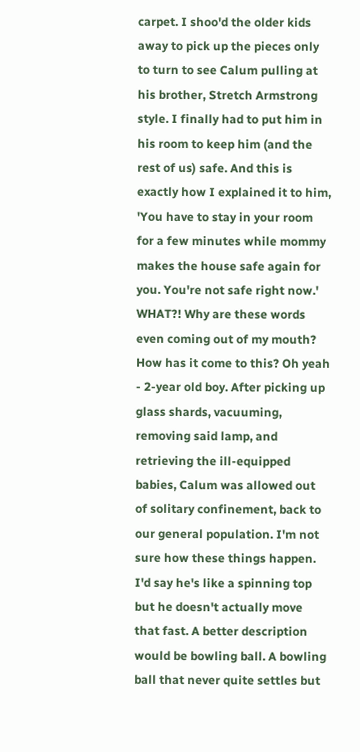carpet. I shoo'd the older kids away to pick up the pieces only to turn to see Calum pulling at his brother, Stretch Armstrong style. I finally had to put him in his room to keep him (and the rest of us) safe. And this is exactly how I explained it to him, 'You have to stay in your room for a few minutes while mommy makes the house safe again for you. You're not safe right now.' WHAT?! Why are these words even coming out of my mouth? How has it come to this? Oh yeah - 2-year old boy. After picking up glass shards, vacuuming, removing said lamp, and retrieving the ill-equipped babies, Calum was allowed out of solitary confinement, back to our general population. I'm not sure how these things happen. I'd say he's like a spinning top but he doesn't actually move that fast. A better description would be bowling ball. A bowling ball that never quite settles but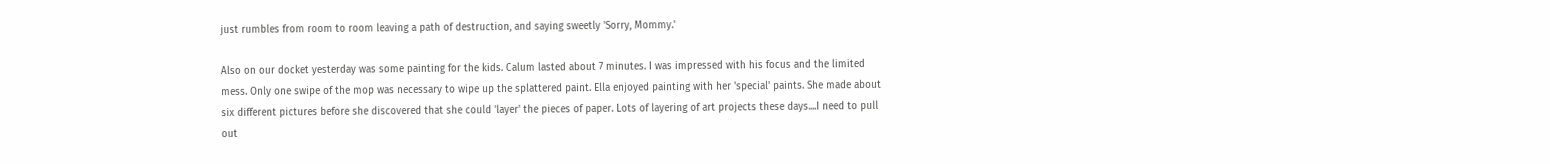just rumbles from room to room leaving a path of destruction, and saying sweetly 'Sorry, Mommy.'

Also on our docket yesterday was some painting for the kids. Calum lasted about 7 minutes. I was impressed with his focus and the limited mess. Only one swipe of the mop was necessary to wipe up the splattered paint. Ella enjoyed painting with her 'special' paints. She made about six different pictures before she discovered that she could 'layer' the pieces of paper. Lots of layering of art projects these days....I need to pull out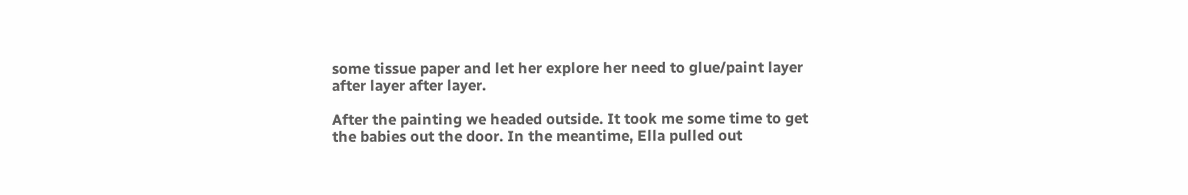some tissue paper and let her explore her need to glue/paint layer after layer after layer.

After the painting we headed outside. It took me some time to get the babies out the door. In the meantime, Ella pulled out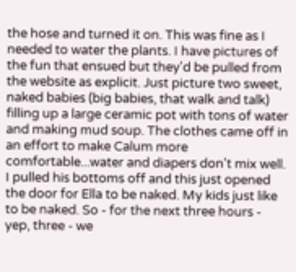the hose and turned it on. This was fine as I needed to water the plants. I have pictures of the fun that ensued but they'd be pulled from the website as explicit. Just picture two sweet, naked babies (big babies, that walk and talk) filling up a large ceramic pot with tons of water and making mud soup. The clothes came off in an effort to make Calum more comfortable...water and diapers don't mix well. I pulled his bottoms off and this just opened the door for Ella to be naked. My kids just like to be naked. So - for the next three hours - yep, three - we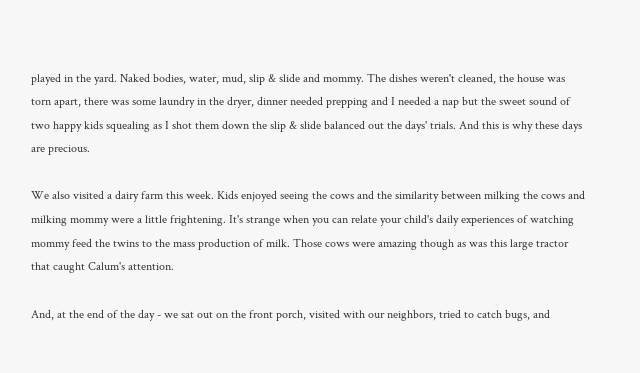played in the yard. Naked bodies, water, mud, slip & slide and mommy. The dishes weren't cleaned, the house was torn apart, there was some laundry in the dryer, dinner needed prepping and I needed a nap but the sweet sound of two happy kids squealing as I shot them down the slip & slide balanced out the days' trials. And this is why these days are precious.

We also visited a dairy farm this week. Kids enjoyed seeing the cows and the similarity between milking the cows and milking mommy were a little frightening. It's strange when you can relate your child's daily experiences of watching mommy feed the twins to the mass production of milk. Those cows were amazing though as was this large tractor that caught Calum's attention.

And, at the end of the day - we sat out on the front porch, visited with our neighbors, tried to catch bugs, and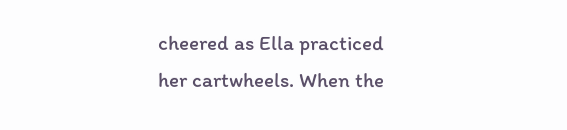cheered as Ella practiced her cartwheels. When the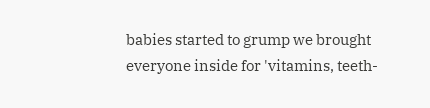babies started to grump we brought everyone inside for 'vitamins, teeth-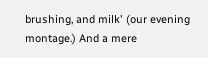brushing, and milk' (our evening montage.) And a mere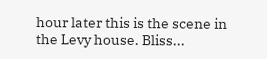hour later this is the scene in the Levy house. Bliss...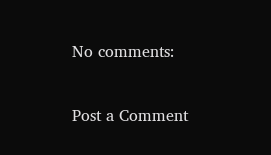No comments:

Post a Comment